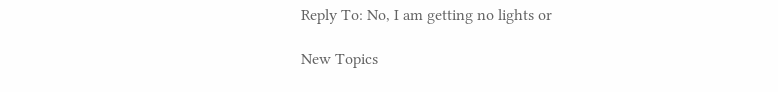Reply To: No, I am getting no lights or

New Topics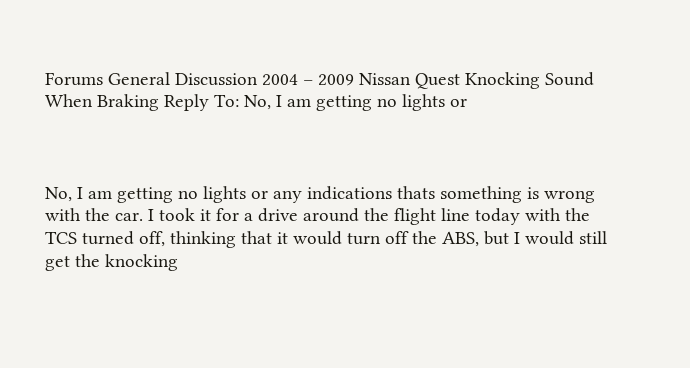Forums General Discussion 2004 – 2009 Nissan Quest Knocking Sound When Braking Reply To: No, I am getting no lights or



No, I am getting no lights or any indications thats something is wrong with the car. I took it for a drive around the flight line today with the TCS turned off, thinking that it would turn off the ABS, but I would still get the knocking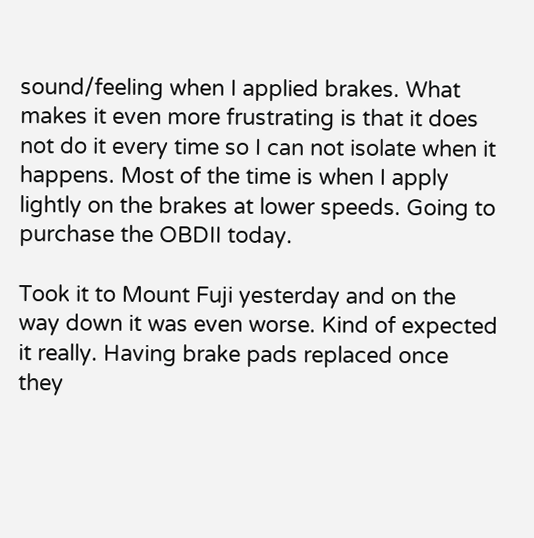sound/feeling when I applied brakes. What makes it even more frustrating is that it does not do it every time so I can not isolate when it happens. Most of the time is when I apply lightly on the brakes at lower speeds. Going to purchase the OBDII today.

Took it to Mount Fuji yesterday and on the way down it was even worse. Kind of expected it really. Having brake pads replaced once they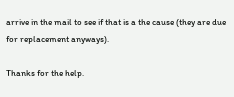arrive in the mail to see if that is a the cause (they are due for replacement anyways).

Thanks for the help.